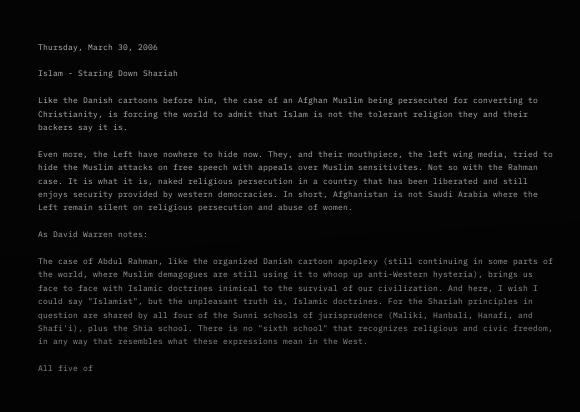Thursday, March 30, 2006

Islam - Staring Down Shariah

Like the Danish cartoons before him, the case of an Afghan Muslim being persecuted for converting to Christianity, is forcing the world to admit that Islam is not the tolerant religion they and their backers say it is.

Even more, the Left have nowhere to hide now. They, and their mouthpiece, the left wing media, tried to hide the Muslim attacks on free speech with appeals over Muslim sensitivites. Not so with the Rahman case. It is what it is, naked religious persecution in a country that has been liberated and still enjoys security provided by western democracies. In short, Afghanistan is not Saudi Arabia where the Left remain silent on religious persecution and abuse of women.

As David Warren notes:

The case of Abdul Rahman, like the organized Danish cartoon apoplexy (still continuing in some parts of the world, where Muslim demagogues are still using it to whoop up anti-Western hysteria), brings us face to face with Islamic doctrines inimical to the survival of our civilization. And here, I wish I could say "Islamist", but the unpleasant truth is, Islamic doctrines. For the Shariah principles in question are shared by all four of the Sunni schools of jurisprudence (Maliki, Hanbali, Hanafi, and Shafi'i), plus the Shia school. There is no "sixth school" that recognizes religious and civic freedom, in any way that resembles what these expressions mean in the West.

All five of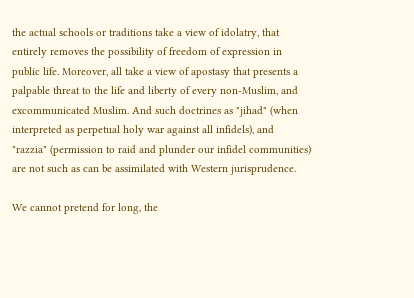the actual schools or traditions take a view of idolatry, that entirely removes the possibility of freedom of expression in public life. Moreover, all take a view of apostasy that presents a palpable threat to the life and liberty of every non-Muslim, and excommunicated Muslim. And such doctrines as "jihad" (when interpreted as perpetual holy war against all infidels), and "razzia" (permission to raid and plunder our infidel communities) are not such as can be assimilated with Western jurisprudence.

We cannot pretend for long, the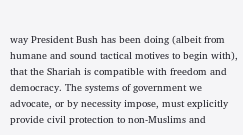way President Bush has been doing (albeit from humane and sound tactical motives to begin with), that the Shariah is compatible with freedom and democracy. The systems of government we advocate, or by necessity impose, must explicitly provide civil protection to non-Muslims and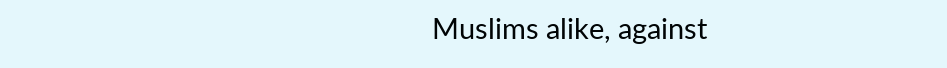Muslims alike, against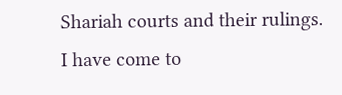Shariah courts and their rulings. I have come to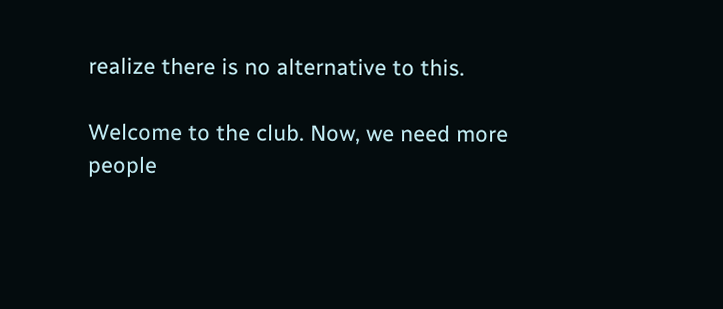realize there is no alternative to this.

Welcome to the club. Now, we need more people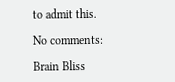to admit this.

No comments:

Brain Bliss